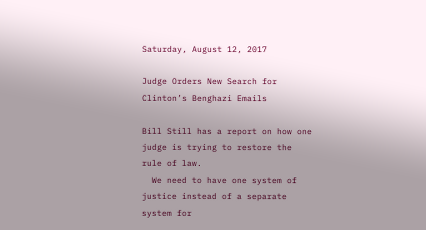Saturday, August 12, 2017

Judge Orders New Search for Clinton’s Benghazi Emails

Bill Still has a report on how one judge is trying to restore the rule of law.
  We need to have one system of justice instead of a separate system for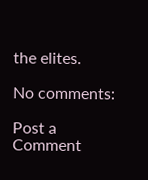the elites.

No comments:

Post a Comment